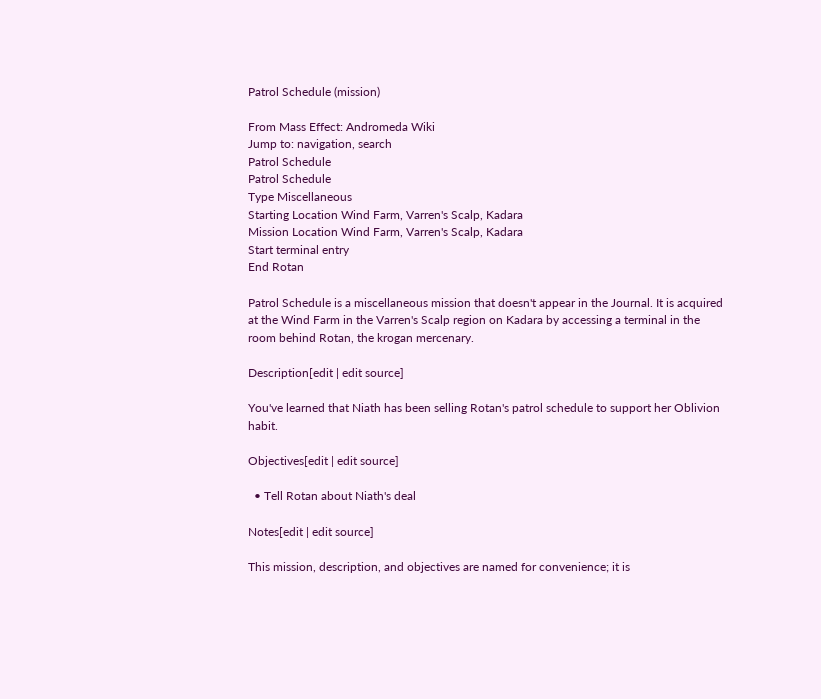Patrol Schedule (mission)

From Mass Effect: Andromeda Wiki
Jump to: navigation, search
Patrol Schedule
Patrol Schedule
Type Miscellaneous
Starting Location Wind Farm, Varren's Scalp, Kadara
Mission Location Wind Farm, Varren's Scalp, Kadara
Start terminal entry
End Rotan

Patrol Schedule is a miscellaneous mission that doesn't appear in the Journal. It is acquired at the Wind Farm in the Varren's Scalp region on Kadara by accessing a terminal in the room behind Rotan, the krogan mercenary.

Description[edit | edit source]

You've learned that Niath has been selling Rotan's patrol schedule to support her Oblivion habit.

Objectives[edit | edit source]

  • Tell Rotan about Niath's deal

Notes[edit | edit source]

This mission, description, and objectives are named for convenience; it is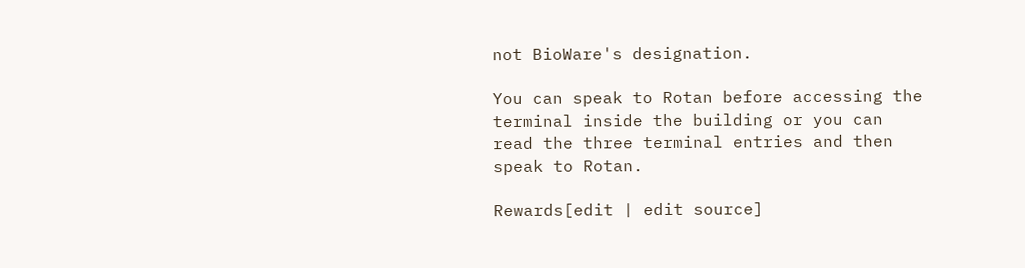not BioWare's designation.

You can speak to Rotan before accessing the terminal inside the building or you can read the three terminal entries and then speak to Rotan.

Rewards[edit | edit source]